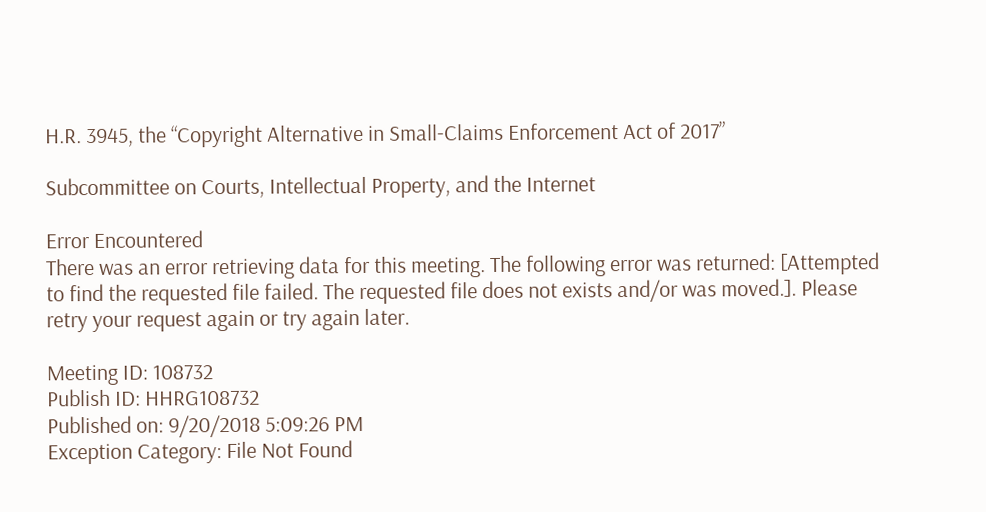H.R. 3945, the “Copyright Alternative in Small-Claims Enforcement Act of 2017”

Subcommittee on Courts, Intellectual Property, and the Internet

Error Encountered
There was an error retrieving data for this meeting. The following error was returned: [Attempted to find the requested file failed. The requested file does not exists and/or was moved.]. Please retry your request again or try again later.

Meeting ID: 108732
Publish ID: HHRG108732
Published on: 9/20/2018 5:09:26 PM
Exception Category: File Not Found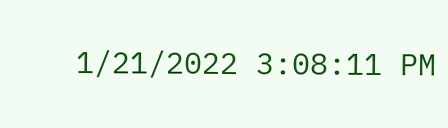1/21/2022 3:08:11 PM